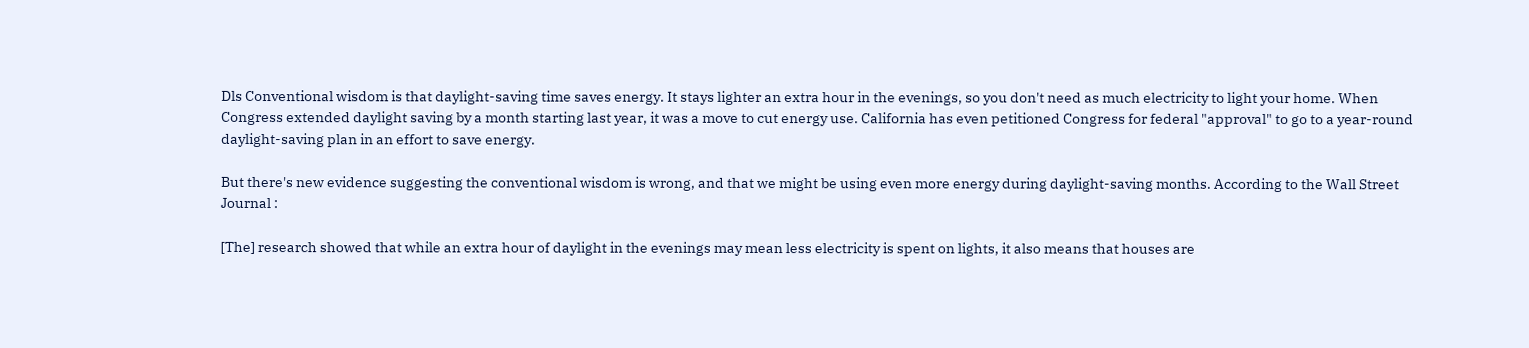Dls Conventional wisdom is that daylight-saving time saves energy. It stays lighter an extra hour in the evenings, so you don't need as much electricity to light your home. When Congress extended daylight saving by a month starting last year, it was a move to cut energy use. California has even petitioned Congress for federal "approval" to go to a year-round daylight-saving plan in an effort to save energy.

But there's new evidence suggesting the conventional wisdom is wrong, and that we might be using even more energy during daylight-saving months. According to the Wall Street Journal :

[The] research showed that while an extra hour of daylight in the evenings may mean less electricity is spent on lights, it also means that houses are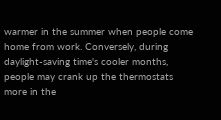warmer in the summer when people come home from work. Conversely, during daylight-saving time's cooler months, people may crank up the thermostats more in the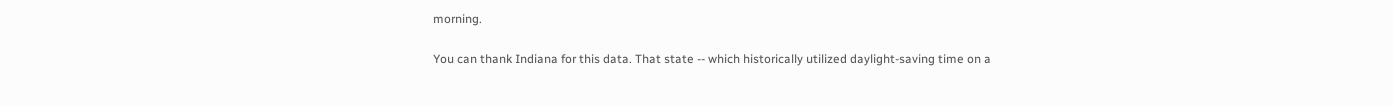morning.

You can thank Indiana for this data. That state -- which historically utilized daylight-saving time on a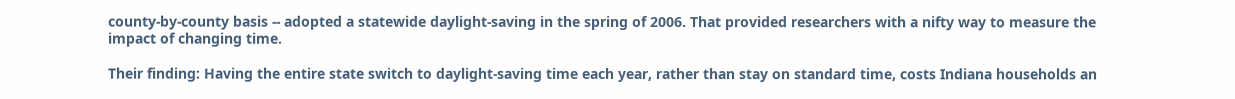county-by-county basis -- adopted a statewide daylight-saving in the spring of 2006. That provided researchers with a nifty way to measure the impact of changing time.

Their finding: Having the entire state switch to daylight-saving time each year, rather than stay on standard time, costs Indiana households an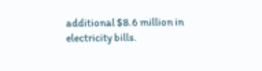additional $8.6 million in electricity bills.